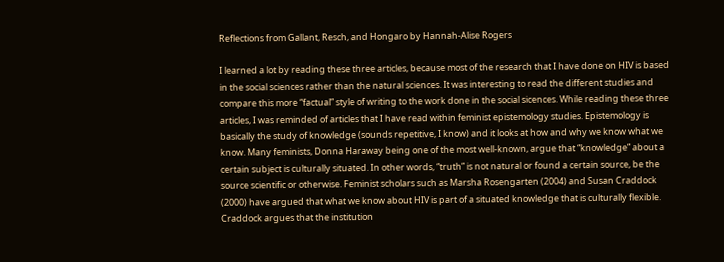Reflections from Gallant, Resch, and Hongaro by Hannah-Alise Rogers

I learned a lot by reading these three articles, because most of the research that I have done on HIV is based in the social sciences rather than the natural sciences. It was interesting to read the different studies and compare this more “factual” style of writing to the work done in the social sicences. While reading these three articles, I was reminded of articles that I have read within feminist epistemology studies. Epistemology is basically the study of knowledge (sounds repetitive, I know) and it looks at how and why we know what we know. Many feminists, Donna Haraway being one of the most well-known, argue that “knowledge” about a certain subject is culturally situated. In other words, “truth” is not natural or found a certain source, be the source scientific or otherwise. Feminist scholars such as Marsha Rosengarten (2004) and Susan Craddock (2000) have argued that what we know about HIV is part of a situated knowledge that is culturally flexible. Craddock argues that the institution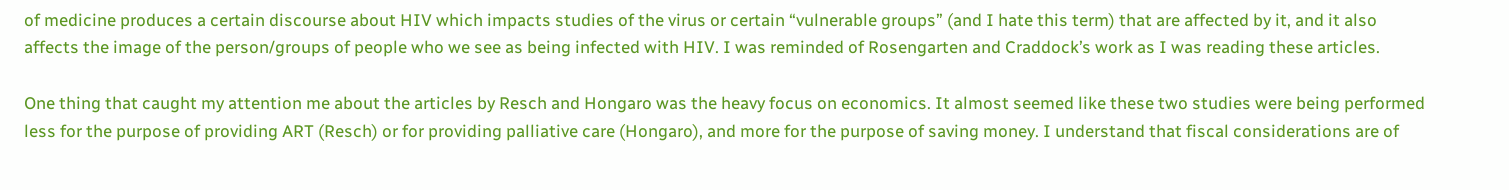of medicine produces a certain discourse about HIV which impacts studies of the virus or certain “vulnerable groups” (and I hate this term) that are affected by it, and it also affects the image of the person/groups of people who we see as being infected with HIV. I was reminded of Rosengarten and Craddock’s work as I was reading these articles.

One thing that caught my attention me about the articles by Resch and Hongaro was the heavy focus on economics. It almost seemed like these two studies were being performed less for the purpose of providing ART (Resch) or for providing palliative care (Hongaro), and more for the purpose of saving money. I understand that fiscal considerations are of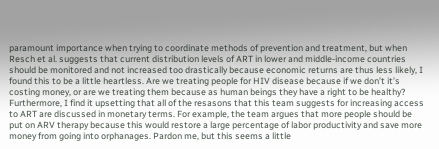paramount importance when trying to coordinate methods of prevention and treatment, but when Resch et al. suggests that current distribution levels of ART in lower and middle-income countries should be monitored and not increased too drastically because economic returns are thus less likely, I found this to be a little heartless. Are we treating people for HIV disease because if we don’t it’s costing money, or are we treating them because as human beings they have a right to be healthy? Furthermore, I find it upsetting that all of the resasons that this team suggests for increasing access to ART are discussed in monetary terms. For example, the team argues that more people should be put on ARV therapy because this would restore a large percentage of labor productivity and save more money from going into orphanages. Pardon me, but this seems a little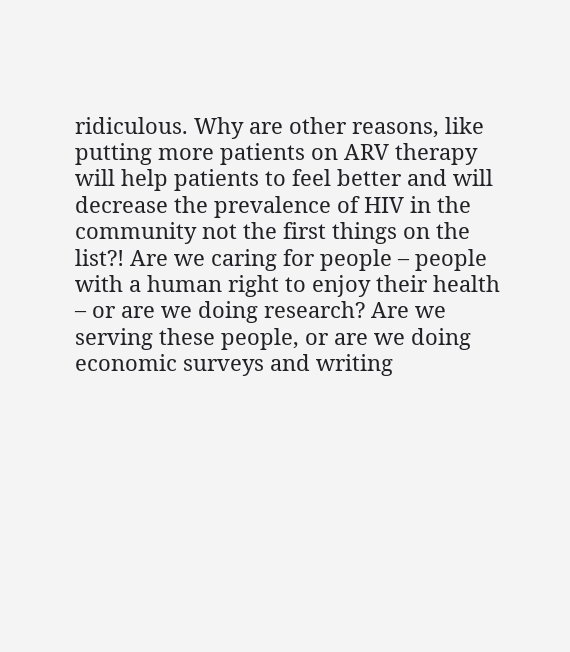ridiculous. Why are other reasons, like putting more patients on ARV therapy will help patients to feel better and will decrease the prevalence of HIV in the community not the first things on the list?! Are we caring for people – people with a human right to enjoy their health – or are we doing research? Are we serving these people, or are we doing economic surveys and writing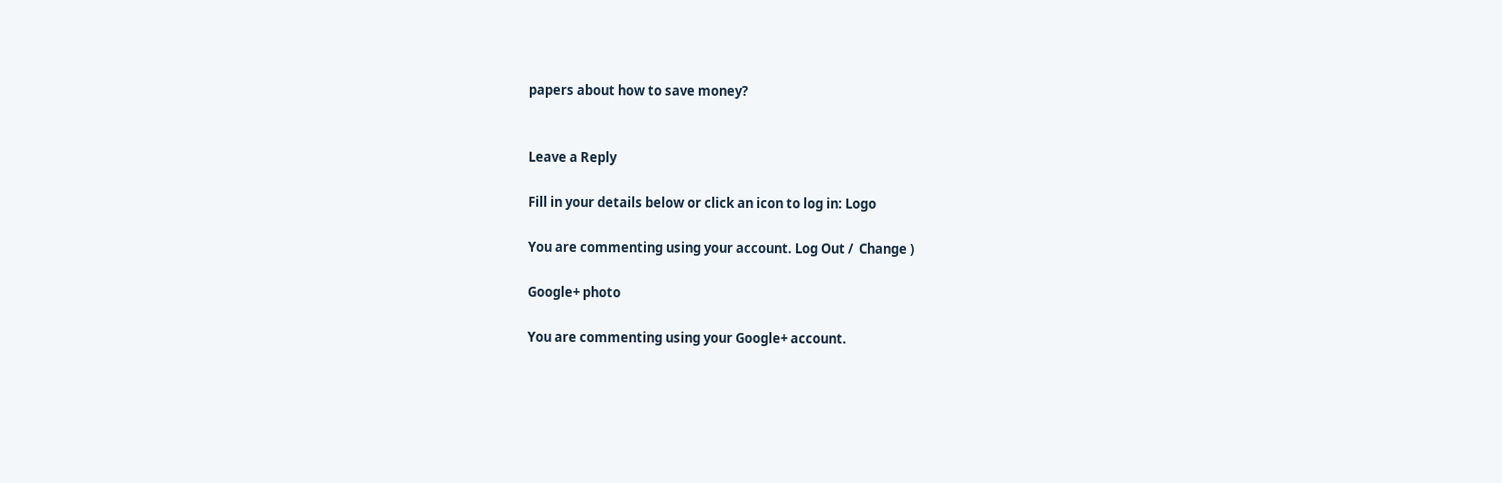papers about how to save money?


Leave a Reply

Fill in your details below or click an icon to log in: Logo

You are commenting using your account. Log Out /  Change )

Google+ photo

You are commenting using your Google+ account.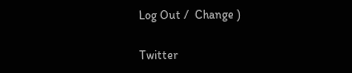Log Out /  Change )

Twitter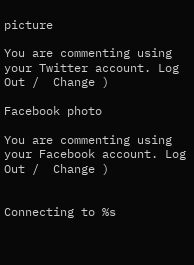picture

You are commenting using your Twitter account. Log Out /  Change )

Facebook photo

You are commenting using your Facebook account. Log Out /  Change )


Connecting to %s